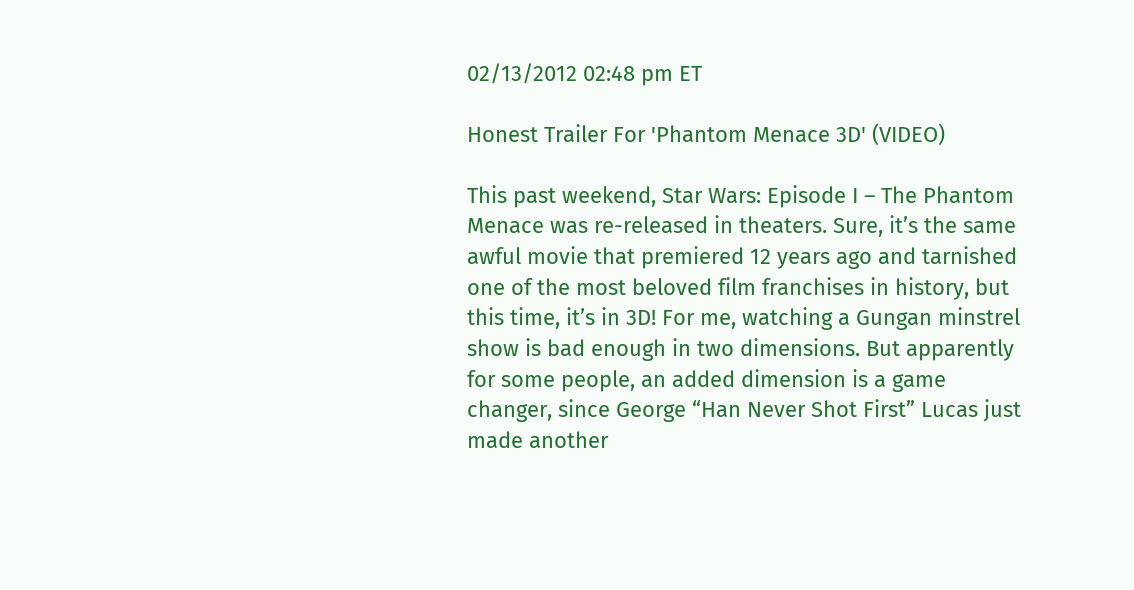02/13/2012 02:48 pm ET

Honest Trailer For 'Phantom Menace 3D' (VIDEO)

This past weekend, Star Wars: Episode I – The Phantom Menace was re-released in theaters. Sure, it’s the same awful movie that premiered 12 years ago and tarnished one of the most beloved film franchises in history, but this time, it’s in 3D! For me, watching a Gungan minstrel show is bad enough in two dimensions. But apparently for some people, an added dimension is a game changer, since George “Han Never Shot First” Lucas just made another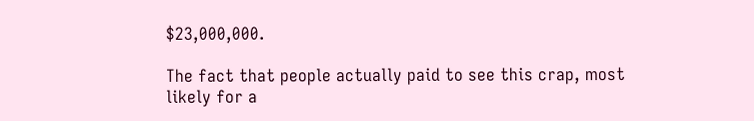$23,000,000.

The fact that people actually paid to see this crap, most likely for a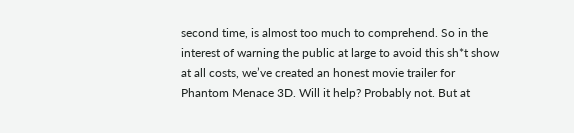second time, is almost too much to comprehend. So in the interest of warning the public at large to avoid this sh*t show at all costs, we’ve created an honest movie trailer for Phantom Menace 3D. Will it help? Probably not. But at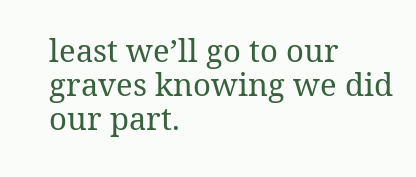least we’ll go to our graves knowing we did our part.